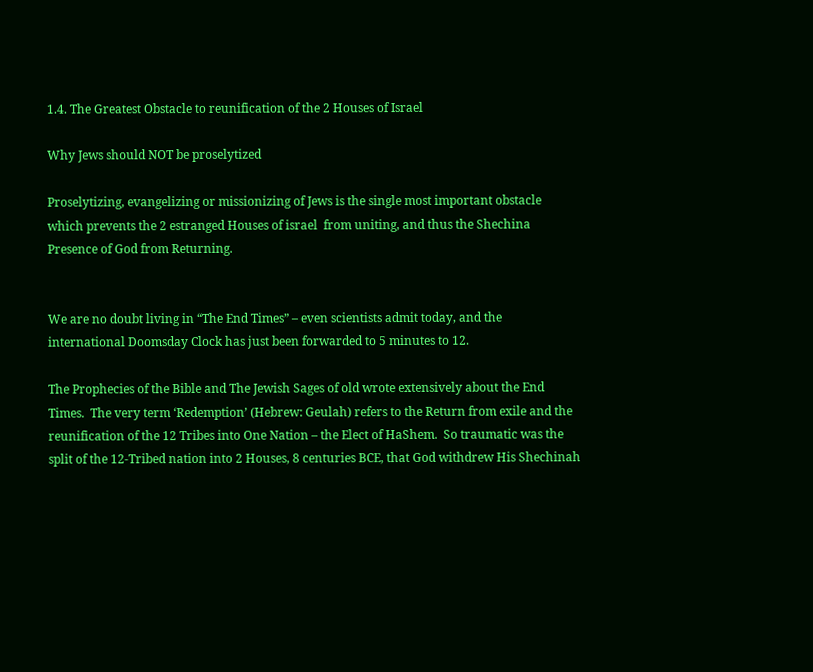1.4. The Greatest Obstacle to reunification of the 2 Houses of Israel

Why Jews should NOT be proselytized

Proselytizing, evangelizing or missionizing of Jews is the single most important obstacle which prevents the 2 estranged Houses of israel  from uniting, and thus the Shechina Presence of God from Returning.


We are no doubt living in “The End Times” – even scientists admit today, and the international Doomsday Clock has just been forwarded to 5 minutes to 12.

The Prophecies of the Bible and The Jewish Sages of old wrote extensively about the End Times.  The very term ‘Redemption’ (Hebrew: Geulah) refers to the Return from exile and the reunification of the 12 Tribes into One Nation – the Elect of HaShem.  So traumatic was the split of the 12-Tribed nation into 2 Houses, 8 centuries BCE, that God withdrew His Shechinah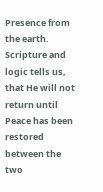Presence from the earth.  Scripture and logic tells us, that He will not return until Peace has been restored between the two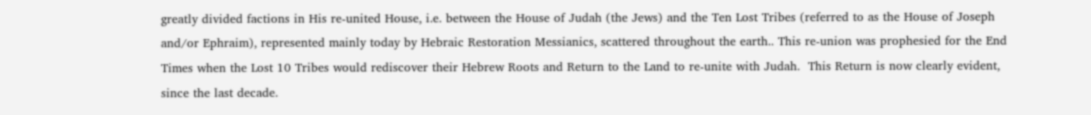greatly divided factions in His re-united House, i.e. between the House of Judah (the Jews) and the Ten Lost Tribes (referred to as the House of Joseph and/or Ephraim), represented mainly today by Hebraic Restoration Messianics, scattered throughout the earth.. This re-union was prophesied for the End Times when the Lost 10 Tribes would rediscover their Hebrew Roots and Return to the Land to re-unite with Judah.  This Return is now clearly evident, since the last decade.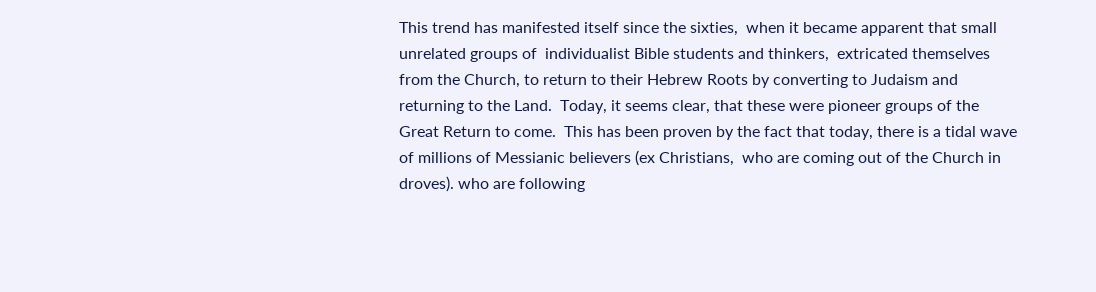This trend has manifested itself since the sixties,  when it became apparent that small unrelated groups of  individualist Bible students and thinkers,  extricated themselves from the Church, to return to their Hebrew Roots by converting to Judaism and returning to the Land.  Today, it seems clear, that these were pioneer groups of the Great Return to come.  This has been proven by the fact that today, there is a tidal wave of millions of Messianic believers (ex Christians,  who are coming out of the Church in droves). who are following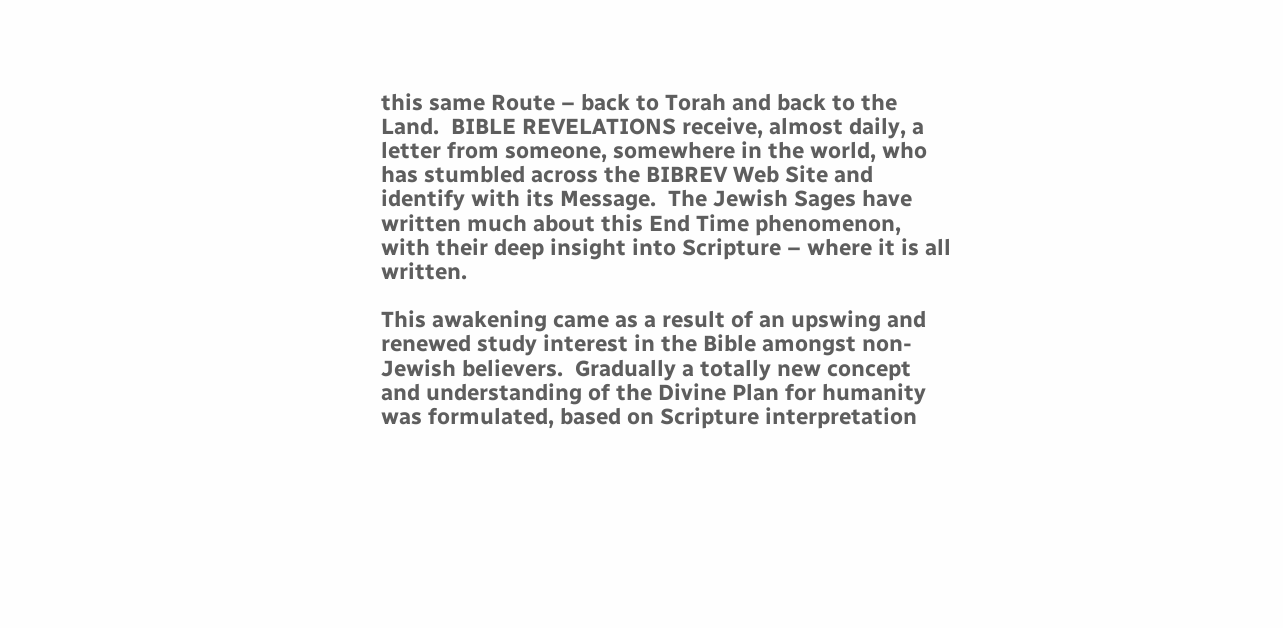this same Route – back to Torah and back to the Land.  BIBLE REVELATIONS receive, almost daily, a letter from someone, somewhere in the world, who has stumbled across the BIBREV Web Site and identify with its Message.  The Jewish Sages have written much about this End Time phenomenon, with their deep insight into Scripture – where it is all written.

This awakening came as a result of an upswing and renewed study interest in the Bible amongst non-Jewish believers.  Gradually a totally new concept and understanding of the Divine Plan for humanity was formulated, based on Scripture interpretation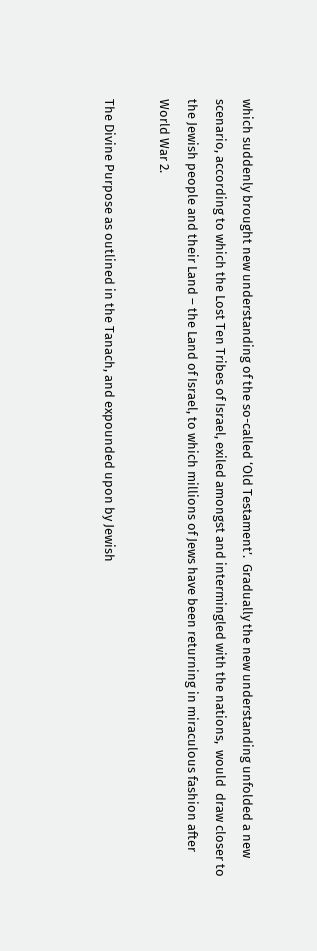which suddenly brought new understanding of the so-called ‘Old Testament’.  Gradually the new understanding unfolded a new scenario, according to which the Lost Ten Tribes of Israel, exiled amongst and intermingled with the nations,  would  draw closer to the Jewish people and their Land – the Land of Israel, to which millions of Jews have been returning in miraculous fashion after World War 2.

The Divine Purpose as outlined in the Tanach, and expounded upon by Jewish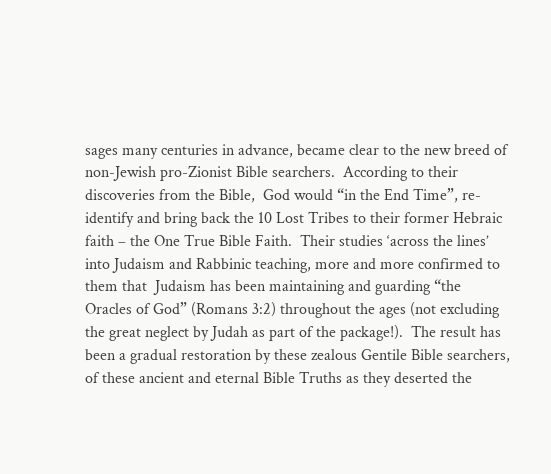sages many centuries in advance, became clear to the new breed of non-Jewish pro-Zionist Bible searchers.  According to their discoveries from the Bible,  God would “in the End Time”, re-identify and bring back the 10 Lost Tribes to their former Hebraic faith – the One True Bible Faith.  Their studies ‘across the lines’ into Judaism and Rabbinic teaching, more and more confirmed to them that  Judaism has been maintaining and guarding “the Oracles of God” (Romans 3:2) throughout the ages (not excluding the great neglect by Judah as part of the package!).  The result has been a gradual restoration by these zealous Gentile Bible searchers, of these ancient and eternal Bible Truths as they deserted the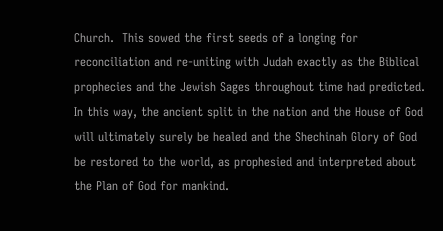Church.  This sowed the first seeds of a longing for reconciliation and re-uniting with Judah exactly as the Biblical prophecies and the Jewish Sages throughout time had predicted.  In this way, the ancient split in the nation and the House of God will ultimately surely be healed and the Shechinah Glory of God be restored to the world, as prophesied and interpreted about the Plan of God for mankind.